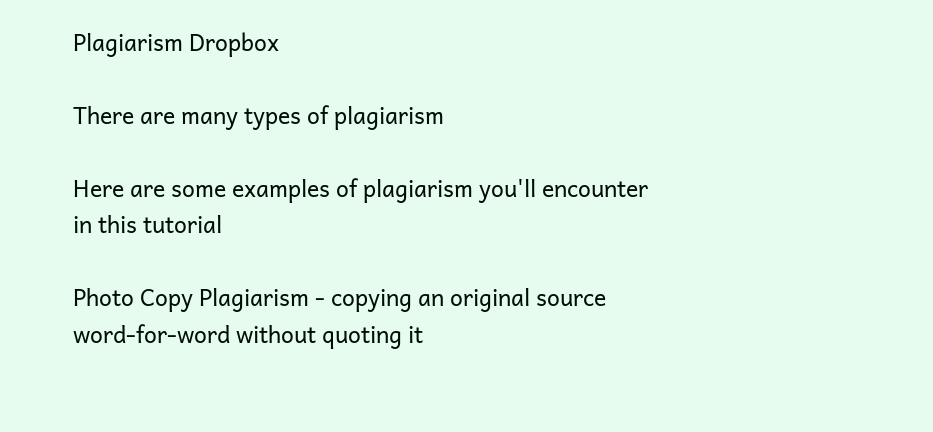Plagiarism Dropbox

There are many types of plagiarism

Here are some examples of plagiarism you'll encounter in this tutorial

Photo Copy Plagiarism - copying an original source word-for-word without quoting it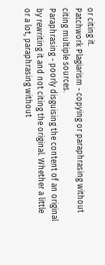or citing it.
Patchwork Plagiarism - copying or paraphrasing without citing multiple sources.
Paraphrasing - poorly disguising the content of an original by rewriting it and not citing the original. Whether a little or a lot, paraphrasing without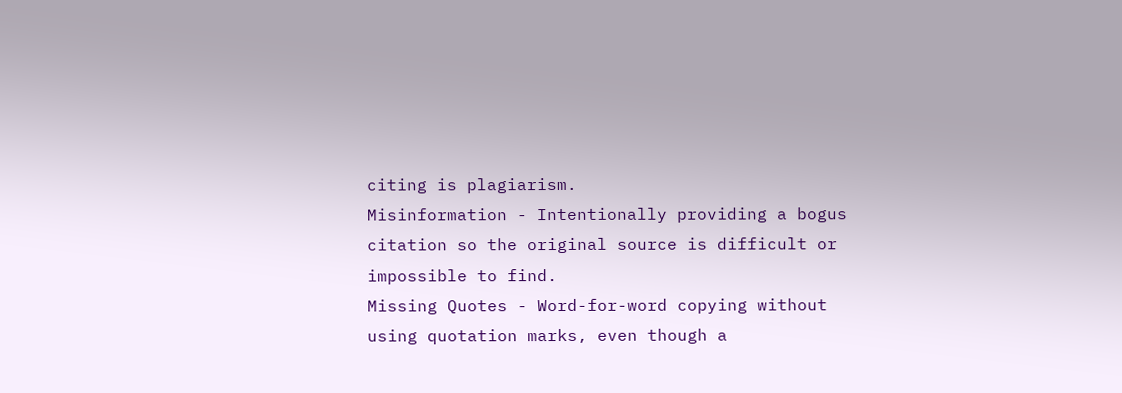citing is plagiarism.
Misinformation - Intentionally providing a bogus citation so the original source is difficult or impossible to find.
Missing Quotes - Word-for-word copying without using quotation marks, even though a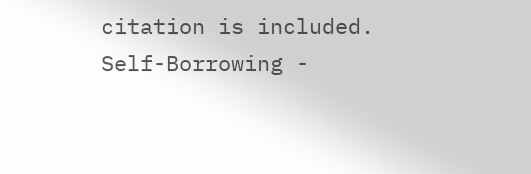citation is included.
Self-Borrowing -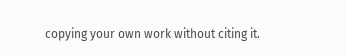copying your own work without citing it.